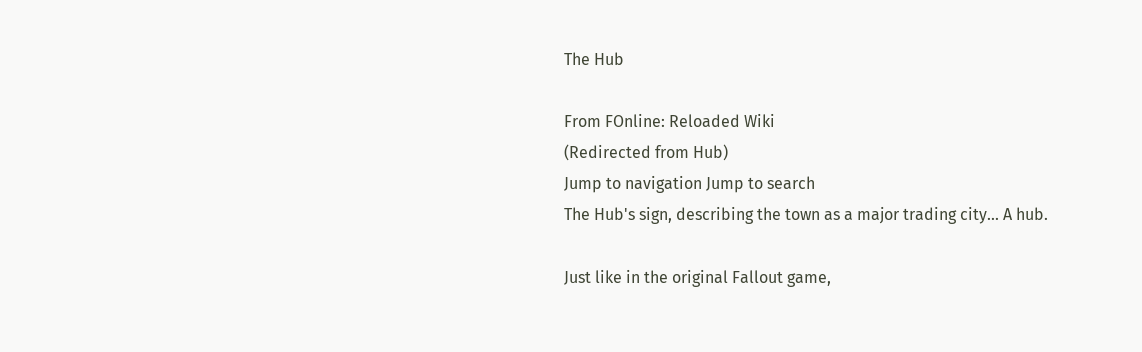The Hub

From FOnline: Reloaded Wiki
(Redirected from Hub)
Jump to navigation Jump to search
The Hub's sign, describing the town as a major trading city... A hub.

Just like in the original Fallout game,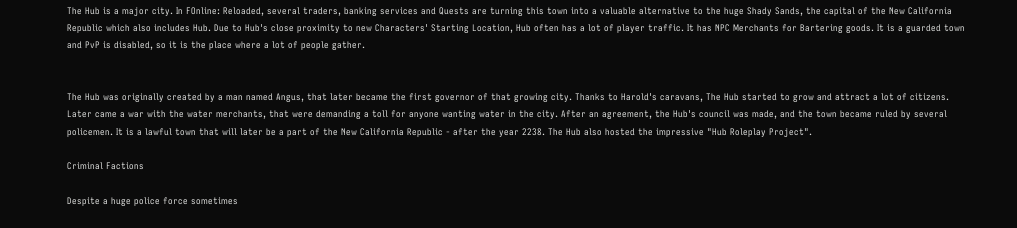The Hub is a major city. In FOnline: Reloaded, several traders, banking services and Quests are turning this town into a valuable alternative to the huge Shady Sands, the capital of the New California Republic which also includes Hub. Due to Hub's close proximity to new Characters' Starting Location, Hub often has a lot of player traffic. It has NPC Merchants for Bartering goods. It is a guarded town and PvP is disabled, so it is the place where a lot of people gather.


The Hub was originally created by a man named Angus, that later became the first governor of that growing city. Thanks to Harold's caravans, The Hub started to grow and attract a lot of citizens. Later came a war with the water merchants, that were demanding a toll for anyone wanting water in the city. After an agreement, the Hub's council was made, and the town became ruled by several policemen. It is a lawful town that will later be a part of the New California Republic - after the year 2238. The Hub also hosted the impressive "Hub Roleplay Project".

Criminal Factions

Despite a huge police force sometimes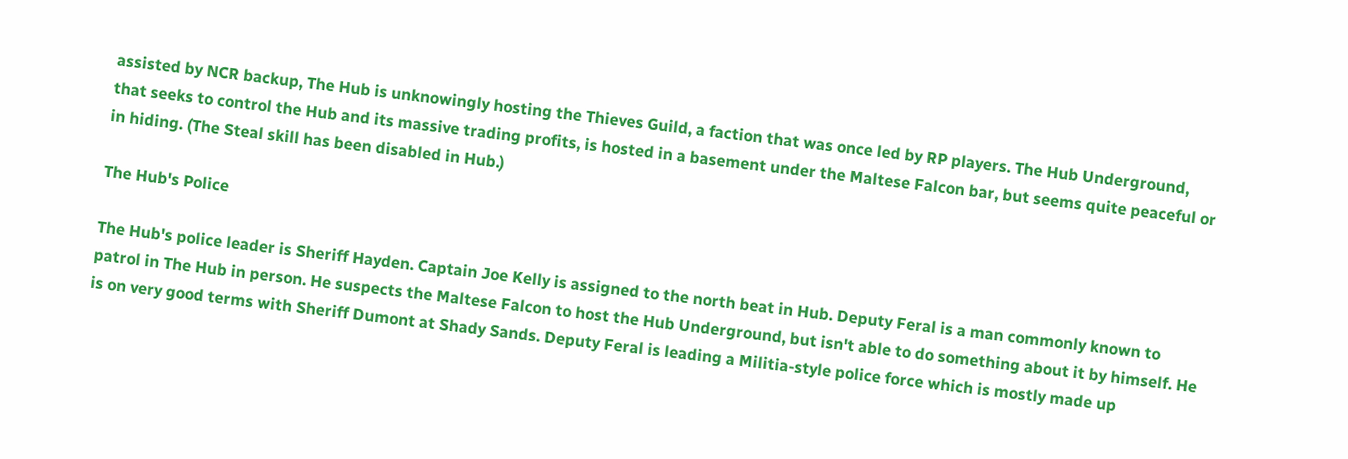assisted by NCR backup, The Hub is unknowingly hosting the Thieves Guild, a faction that was once led by RP players. The Hub Underground, that seeks to control the Hub and its massive trading profits, is hosted in a basement under the Maltese Falcon bar, but seems quite peaceful or in hiding. (The Steal skill has been disabled in Hub.)

The Hub's Police

The Hub's police leader is Sheriff Hayden. Captain Joe Kelly is assigned to the north beat in Hub. Deputy Feral is a man commonly known to patrol in The Hub in person. He suspects the Maltese Falcon to host the Hub Underground, but isn't able to do something about it by himself. He is on very good terms with Sheriff Dumont at Shady Sands. Deputy Feral is leading a Militia-style police force which is mostly made up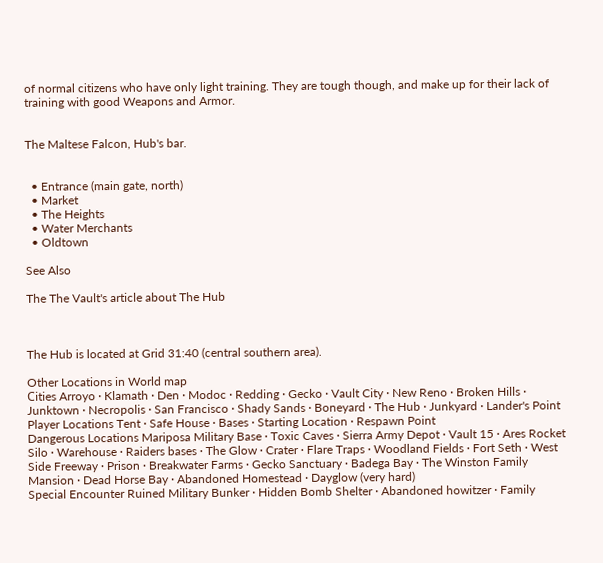of normal citizens who have only light training. They are tough though, and make up for their lack of training with good Weapons and Armor.


The Maltese Falcon, Hub's bar.


  • Entrance (main gate, north)
  • Market
  • The Heights
  • Water Merchants
  • Oldtown

See Also

The The Vault's article about The Hub



The Hub is located at Grid 31:40 (central southern area).

Other Locations in World map
Сities Arroyo · Klamath · Den · Modoc · Redding · Gecko · Vault City · New Reno · Broken Hills · Junktown · Necropolis · San Francisco · Shady Sands · Boneyard · The Hub · Junkyard · Lander's Point
Player Locations Tent · Safe House · Bases · Starting Location · Respawn Point
Dangerous Locations Mariposa Military Base · Toxic Caves · Sierra Army Depot · Vault 15 · Ares Rocket Silo · Warehouse · Raiders bases · The Glow · Crater · Flare Traps · Woodland Fields · Fort Seth · West Side Freeway · Prison · Breakwater Farms · Gecko Sanctuary · Badega Bay · The Winston Family Mansion · Dead Horse Bay · Abandoned Homestead · Dayglow (very hard)
Special Encounter Ruined Military Bunker · Hidden Bomb Shelter · Abandoned howitzer · Family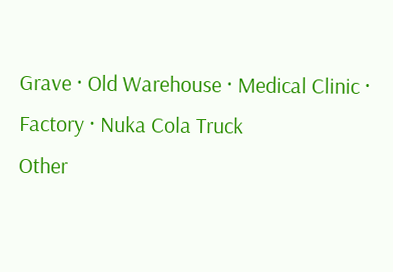Grave · Old Warehouse · Medical Clinic · Factory · Nuka Cola Truck
Other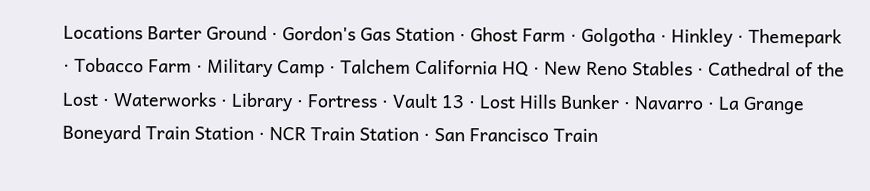Locations Barter Ground · Gordon's Gas Station · Ghost Farm · Golgotha · Hinkley · Themepark · Tobacco Farm · Military Camp · Talchem California HQ · New Reno Stables · Cathedral of the Lost · Waterworks · Library · Fortress · Vault 13 · Lost Hills Bunker · Navarro · La Grange
Boneyard Train Station · NCR Train Station · San Francisco Train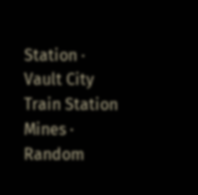Station · Vault City Train Station
Mines · Random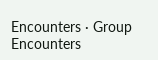Encounters · Group Encounters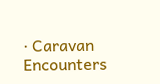· Caravan Encounters